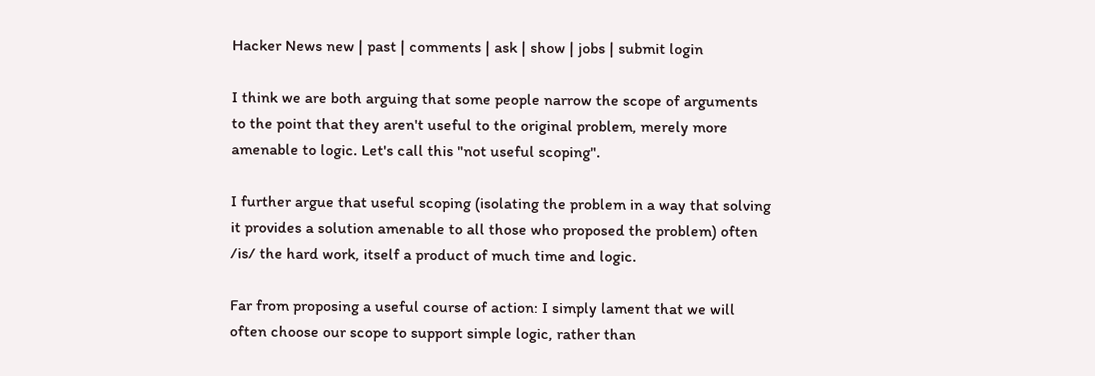Hacker News new | past | comments | ask | show | jobs | submit login

I think we are both arguing that some people narrow the scope of arguments to the point that they aren't useful to the original problem, merely more amenable to logic. Let's call this "not useful scoping".

I further argue that useful scoping (isolating the problem in a way that solving it provides a solution amenable to all those who proposed the problem) often /is/ the hard work, itself a product of much time and logic.

Far from proposing a useful course of action: I simply lament that we will often choose our scope to support simple logic, rather than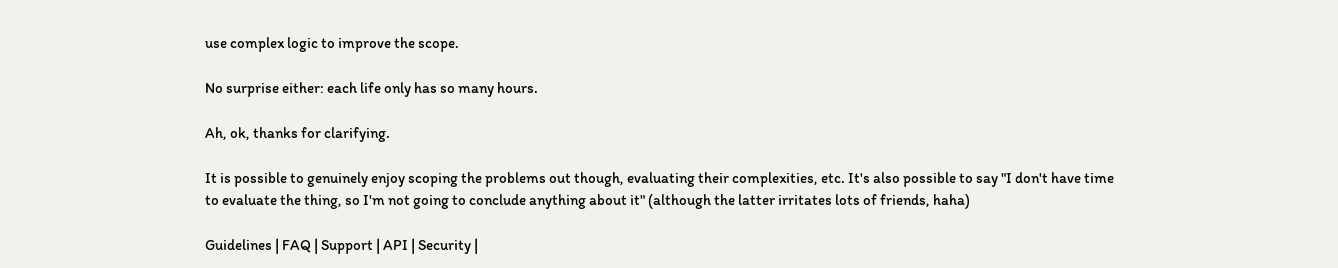use complex logic to improve the scope.

No surprise either: each life only has so many hours.

Ah, ok, thanks for clarifying.

It is possible to genuinely enjoy scoping the problems out though, evaluating their complexities, etc. It's also possible to say "I don't have time to evaluate the thing, so I'm not going to conclude anything about it" (although the latter irritates lots of friends, haha)

Guidelines | FAQ | Support | API | Security |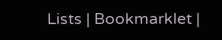Lists | Bookmarklet |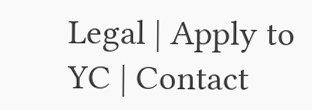Legal | Apply to YC | Contact